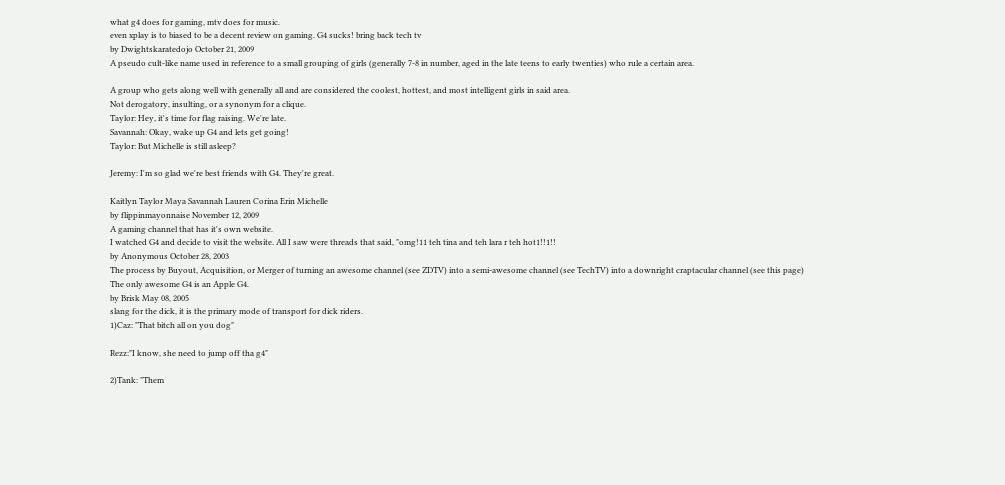what g4 does for gaming, mtv does for music.
even xplay is to biased to be a decent review on gaming. G4 sucks! bring back tech tv
by Dwightskaratedojo October 21, 2009
A pseudo cult-like name used in reference to a small grouping of girls (generally 7-8 in number, aged in the late teens to early twenties) who rule a certain area.

A group who gets along well with generally all and are considered the coolest, hottest, and most intelligent girls in said area.
Not derogatory, insulting, or a synonym for a clique.
Taylor: Hey, it's time for flag raising. We're late.
Savannah: Okay, wake up G4 and lets get going!
Taylor: But Michelle is still asleep?

Jeremy: I'm so glad we're best friends with G4. They're great.

Kaitlyn Taylor Maya Savannah Lauren Corina Erin Michelle
by flippinmayonnaise November 12, 2009
A gaming channel that has it's own website.
I watched G4 and decide to visit the website. All I saw were threads that said, "omg!11 teh tina and teh lara r teh hot1!!1!!
by Anonymous October 28, 2003
The process by Buyout, Acquisition, or Merger of turning an awesome channel (see ZDTV) into a semi-awesome channel (see TechTV) into a downright craptacular channel (see this page)
The only awesome G4 is an Apple G4.
by Brisk May 08, 2005
slang for the dick, it is the primary mode of transport for dick riders.
1)Caz: "That bitch all on you dog"

Rezz:"I know, she need to jump off tha g4"

2)Tank: "Them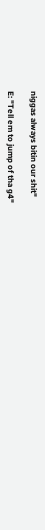niggas always bitin our shit"

E: "Tell em to jump of tha g4"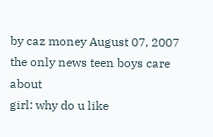by caz money August 07, 2007
the only news teen boys care about
girl: why do u like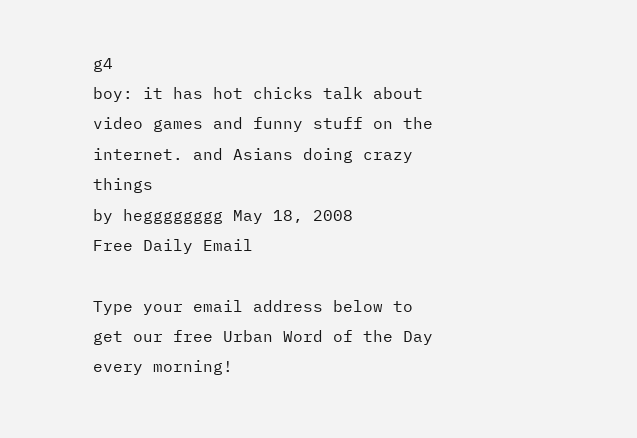g4
boy: it has hot chicks talk about video games and funny stuff on the internet. and Asians doing crazy things
by hegggggggg May 18, 2008
Free Daily Email

Type your email address below to get our free Urban Word of the Day every morning!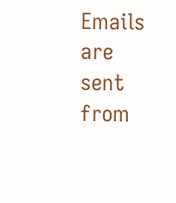Emails are sent from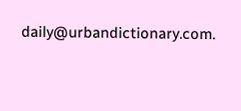daily@urbandictionary.com.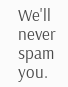We'll never spam you.